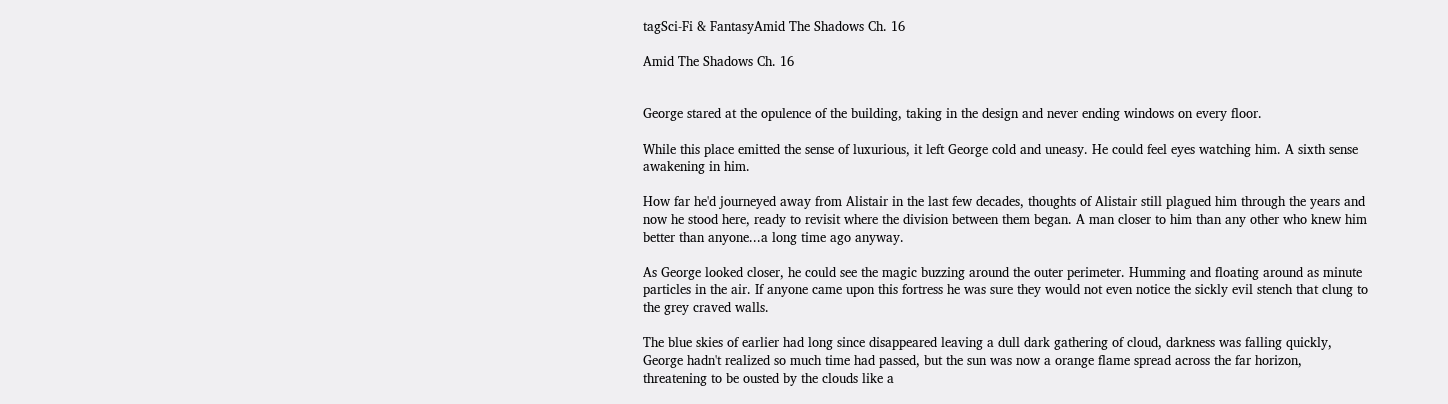tagSci-Fi & FantasyAmid The Shadows Ch. 16

Amid The Shadows Ch. 16


George stared at the opulence of the building, taking in the design and never ending windows on every floor.

While this place emitted the sense of luxurious, it left George cold and uneasy. He could feel eyes watching him. A sixth sense awakening in him.

How far he'd journeyed away from Alistair in the last few decades, thoughts of Alistair still plagued him through the years and now he stood here, ready to revisit where the division between them began. A man closer to him than any other who knew him better than anyone...a long time ago anyway.

As George looked closer, he could see the magic buzzing around the outer perimeter. Humming and floating around as minute particles in the air. If anyone came upon this fortress he was sure they would not even notice the sickly evil stench that clung to the grey craved walls.

The blue skies of earlier had long since disappeared leaving a dull dark gathering of cloud, darkness was falling quickly, George hadn't realized so much time had passed, but the sun was now a orange flame spread across the far horizon, threatening to be ousted by the clouds like a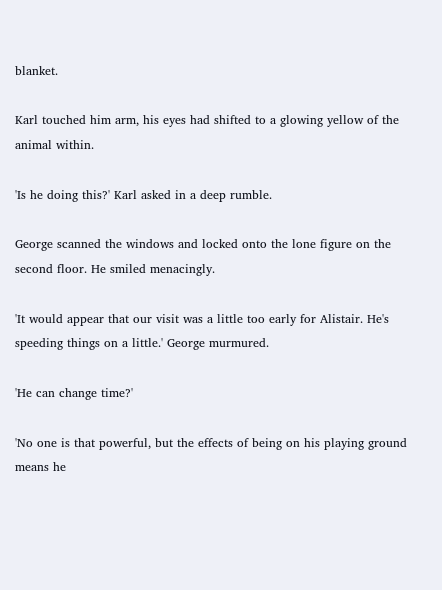blanket.

Karl touched him arm, his eyes had shifted to a glowing yellow of the animal within.

'Is he doing this?' Karl asked in a deep rumble.

George scanned the windows and locked onto the lone figure on the second floor. He smiled menacingly.

'It would appear that our visit was a little too early for Alistair. He's speeding things on a little.' George murmured.

'He can change time?'

'No one is that powerful, but the effects of being on his playing ground means he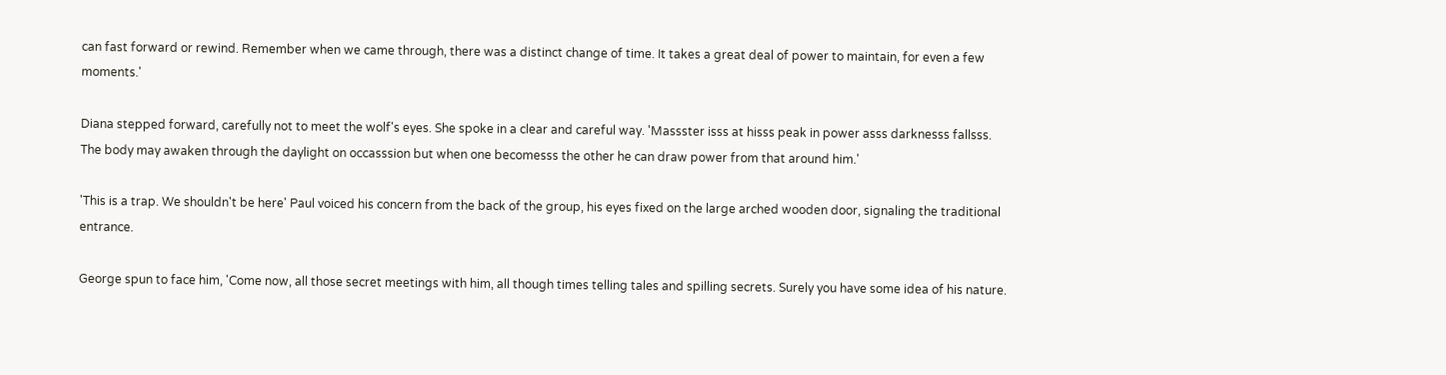can fast forward or rewind. Remember when we came through, there was a distinct change of time. It takes a great deal of power to maintain, for even a few moments.'

Diana stepped forward, carefully not to meet the wolf's eyes. She spoke in a clear and careful way. 'Massster isss at hisss peak in power asss darknesss fallsss. The body may awaken through the daylight on occasssion but when one becomesss the other he can draw power from that around him.'

'This is a trap. We shouldn't be here' Paul voiced his concern from the back of the group, his eyes fixed on the large arched wooden door, signaling the traditional entrance.

George spun to face him, 'Come now, all those secret meetings with him, all though times telling tales and spilling secrets. Surely you have some idea of his nature.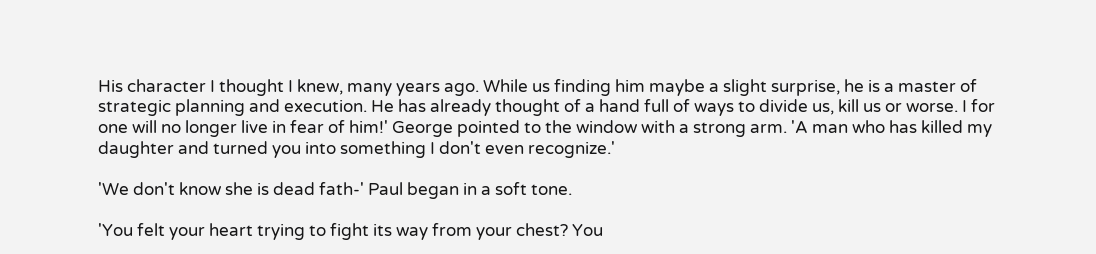His character I thought I knew, many years ago. While us finding him maybe a slight surprise, he is a master of strategic planning and execution. He has already thought of a hand full of ways to divide us, kill us or worse. I for one will no longer live in fear of him!' George pointed to the window with a strong arm. 'A man who has killed my daughter and turned you into something I don't even recognize.'

'We don't know she is dead fath-' Paul began in a soft tone.

'You felt your heart trying to fight its way from your chest? You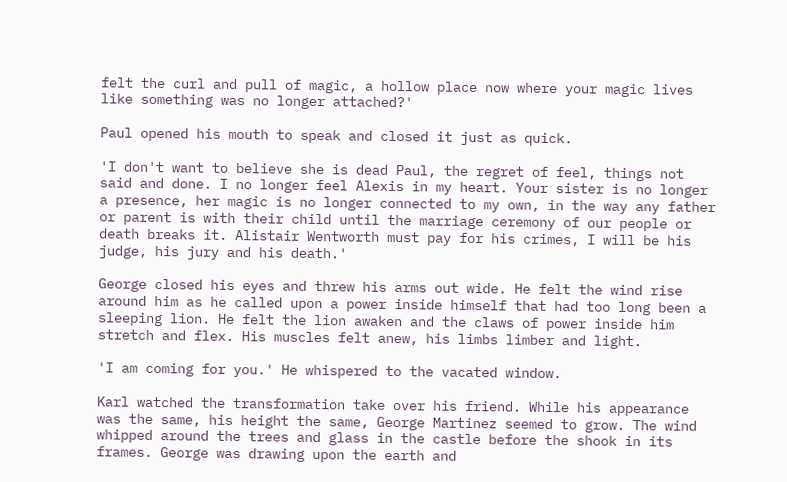felt the curl and pull of magic, a hollow place now where your magic lives like something was no longer attached?'

Paul opened his mouth to speak and closed it just as quick.

'I don't want to believe she is dead Paul, the regret of feel, things not said and done. I no longer feel Alexis in my heart. Your sister is no longer a presence, her magic is no longer connected to my own, in the way any father or parent is with their child until the marriage ceremony of our people or death breaks it. Alistair Wentworth must pay for his crimes, I will be his judge, his jury and his death.'

George closed his eyes and threw his arms out wide. He felt the wind rise around him as he called upon a power inside himself that had too long been a sleeping lion. He felt the lion awaken and the claws of power inside him stretch and flex. His muscles felt anew, his limbs limber and light.

'I am coming for you.' He whispered to the vacated window.

Karl watched the transformation take over his friend. While his appearance was the same, his height the same, George Martinez seemed to grow. The wind whipped around the trees and glass in the castle before the shook in its frames. George was drawing upon the earth and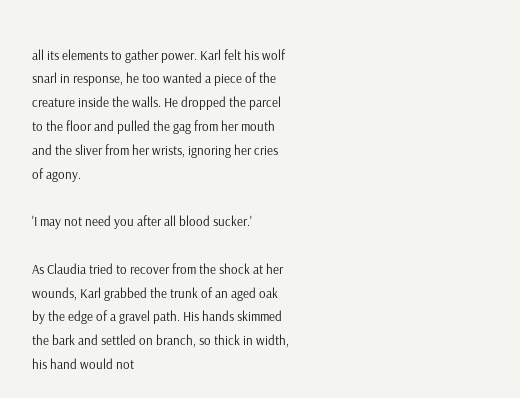all its elements to gather power. Karl felt his wolf snarl in response, he too wanted a piece of the creature inside the walls. He dropped the parcel to the floor and pulled the gag from her mouth and the sliver from her wrists, ignoring her cries of agony.

'I may not need you after all blood sucker.'

As Claudia tried to recover from the shock at her wounds, Karl grabbed the trunk of an aged oak by the edge of a gravel path. His hands skimmed the bark and settled on branch, so thick in width, his hand would not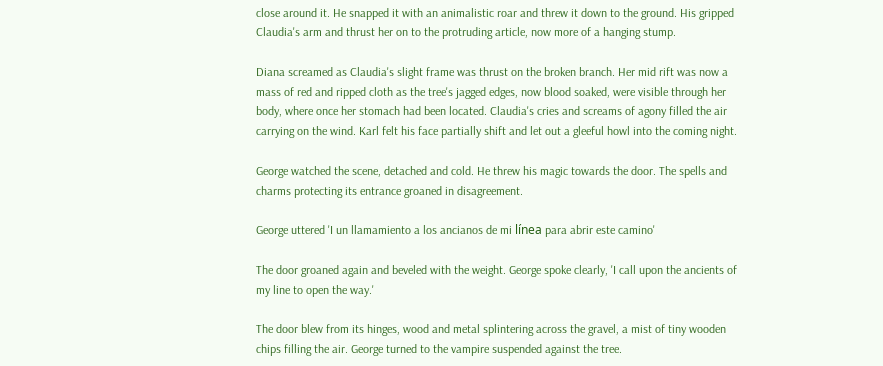close around it. He snapped it with an animalistic roar and threw it down to the ground. His gripped Claudia's arm and thrust her on to the protruding article, now more of a hanging stump.

Diana screamed as Claudia's slight frame was thrust on the broken branch. Her mid rift was now a mass of red and ripped cloth as the tree's jagged edges, now blood soaked, were visible through her body, where once her stomach had been located. Claudia's cries and screams of agony filled the air carrying on the wind. Karl felt his face partially shift and let out a gleeful howl into the coming night.

George watched the scene, detached and cold. He threw his magic towards the door. The spells and charms protecting its entrance groaned in disagreement.

George uttered 'I un llamamiento a los ancianos de mi línea para abrir este camino'

The door groaned again and beveled with the weight. George spoke clearly, 'I call upon the ancients of my line to open the way.'

The door blew from its hinges, wood and metal splintering across the gravel, a mist of tiny wooden chips filling the air. George turned to the vampire suspended against the tree.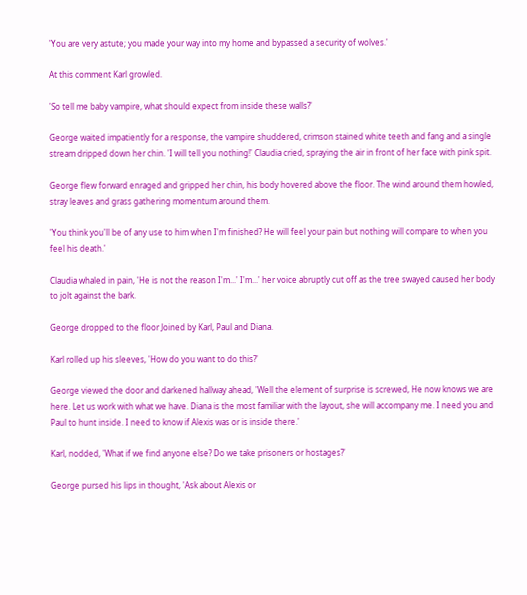'You are very astute; you made your way into my home and bypassed a security of wolves.'

At this comment Karl growled.

'So tell me baby vampire, what should expect from inside these walls?'

George waited impatiently for a response, the vampire shuddered, crimson stained white teeth and fang and a single stream dripped down her chin. 'I will tell you nothing!' Claudia cried, spraying the air in front of her face with pink spit.

George flew forward enraged and gripped her chin, his body hovered above the floor. The wind around them howled, stray leaves and grass gathering momentum around them.

'You think you'll be of any use to him when I'm finished? He will feel your pain but nothing will compare to when you feel his death.'

Claudia whaled in pain, 'He is not the reason I'm...' I'm...' her voice abruptly cut off as the tree swayed caused her body to jolt against the bark.

George dropped to the floor Joined by Karl, Paul and Diana.

Karl rolled up his sleeves, 'How do you want to do this?'

George viewed the door and darkened hallway ahead, 'Well the element of surprise is screwed, He now knows we are here. Let us work with what we have. Diana is the most familiar with the layout, she will accompany me. I need you and Paul to hunt inside. I need to know if Alexis was or is inside there.'

Karl, nodded, 'What if we find anyone else? Do we take prisoners or hostages?'

George pursed his lips in thought, 'Ask about Alexis or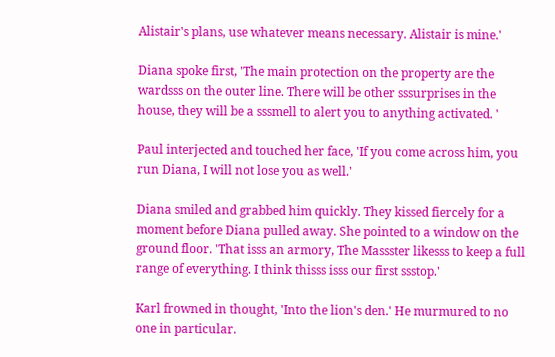Alistair's plans, use whatever means necessary. Alistair is mine.'

Diana spoke first, 'The main protection on the property are the wardsss on the outer line. There will be other sssurprises in the house, they will be a sssmell to alert you to anything activated. '

Paul interjected and touched her face, 'If you come across him, you run Diana, I will not lose you as well.'

Diana smiled and grabbed him quickly. They kissed fiercely for a moment before Diana pulled away. She pointed to a window on the ground floor. 'That isss an armory, The Massster likesss to keep a full range of everything. I think thisss isss our first ssstop.'

Karl frowned in thought, 'Into the lion's den.' He murmured to no one in particular.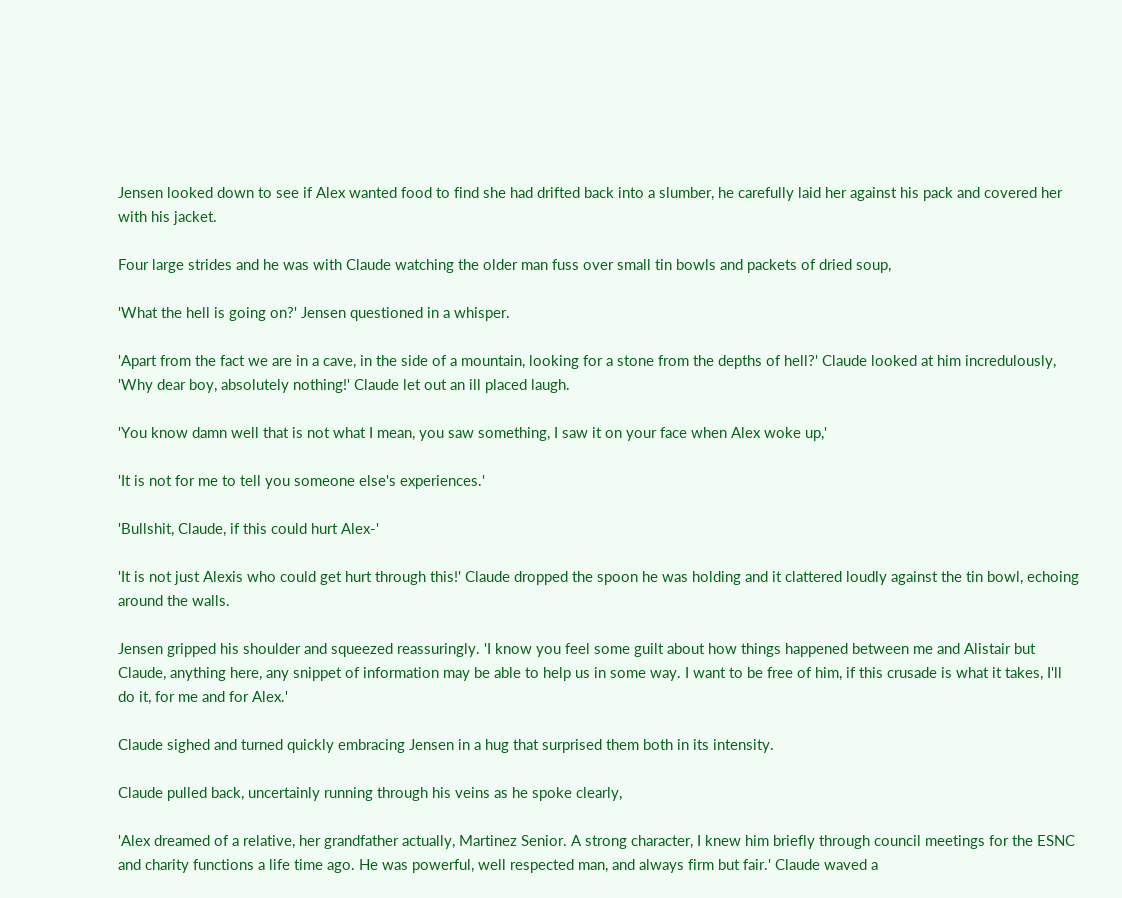Jensen looked down to see if Alex wanted food to find she had drifted back into a slumber, he carefully laid her against his pack and covered her with his jacket.

Four large strides and he was with Claude watching the older man fuss over small tin bowls and packets of dried soup,

'What the hell is going on?' Jensen questioned in a whisper.

'Apart from the fact we are in a cave, in the side of a mountain, looking for a stone from the depths of hell?' Claude looked at him incredulously, 'Why dear boy, absolutely nothing!' Claude let out an ill placed laugh.

'You know damn well that is not what I mean, you saw something, I saw it on your face when Alex woke up,'

'It is not for me to tell you someone else's experiences.'

'Bullshit, Claude, if this could hurt Alex-'

'It is not just Alexis who could get hurt through this!' Claude dropped the spoon he was holding and it clattered loudly against the tin bowl, echoing around the walls.

Jensen gripped his shoulder and squeezed reassuringly. 'I know you feel some guilt about how things happened between me and Alistair but Claude, anything here, any snippet of information may be able to help us in some way. I want to be free of him, if this crusade is what it takes, I'll do it, for me and for Alex.'

Claude sighed and turned quickly embracing Jensen in a hug that surprised them both in its intensity.

Claude pulled back, uncertainly running through his veins as he spoke clearly,

'Alex dreamed of a relative, her grandfather actually, Martinez Senior. A strong character, I knew him briefly through council meetings for the ESNC and charity functions a life time ago. He was powerful, well respected man, and always firm but fair.' Claude waved a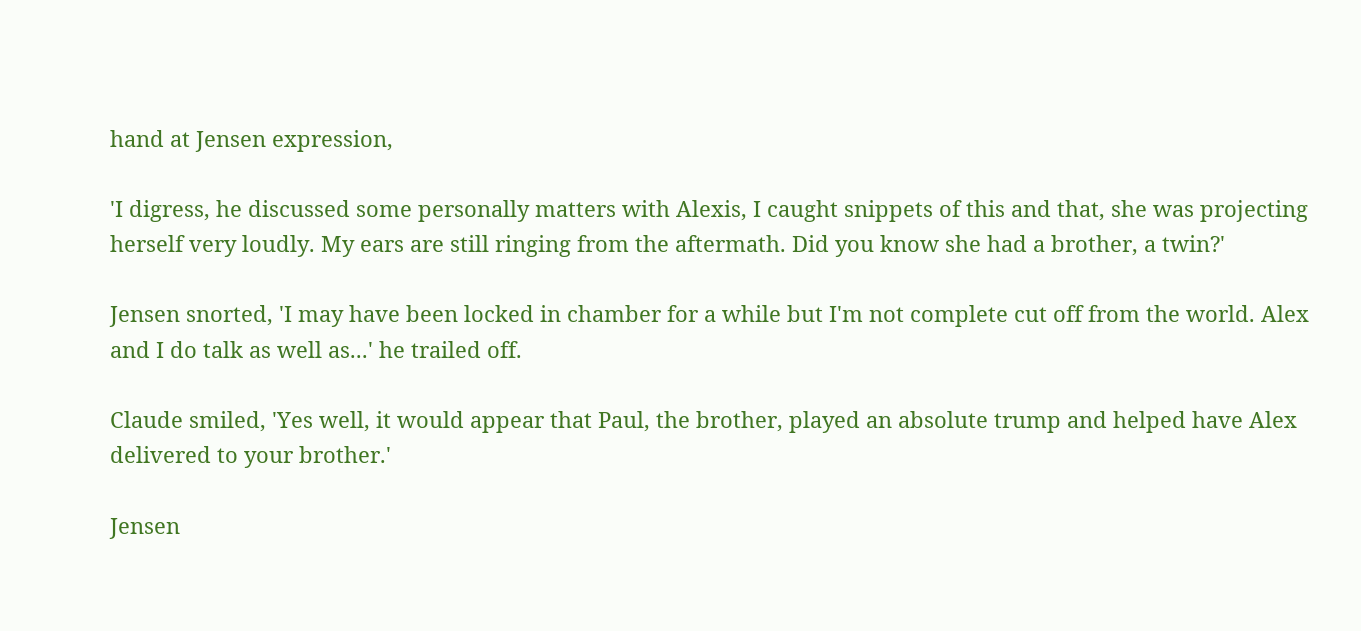hand at Jensen expression,

'I digress, he discussed some personally matters with Alexis, I caught snippets of this and that, she was projecting herself very loudly. My ears are still ringing from the aftermath. Did you know she had a brother, a twin?'

Jensen snorted, 'I may have been locked in chamber for a while but I'm not complete cut off from the world. Alex and I do talk as well as...' he trailed off.

Claude smiled, 'Yes well, it would appear that Paul, the brother, played an absolute trump and helped have Alex delivered to your brother.'

Jensen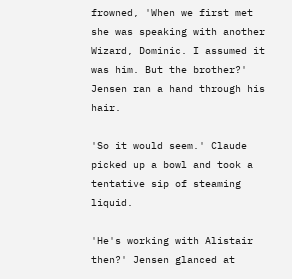frowned, 'When we first met she was speaking with another Wizard, Dominic. I assumed it was him. But the brother?' Jensen ran a hand through his hair.

'So it would seem.' Claude picked up a bowl and took a tentative sip of steaming liquid.

'He's working with Alistair then?' Jensen glanced at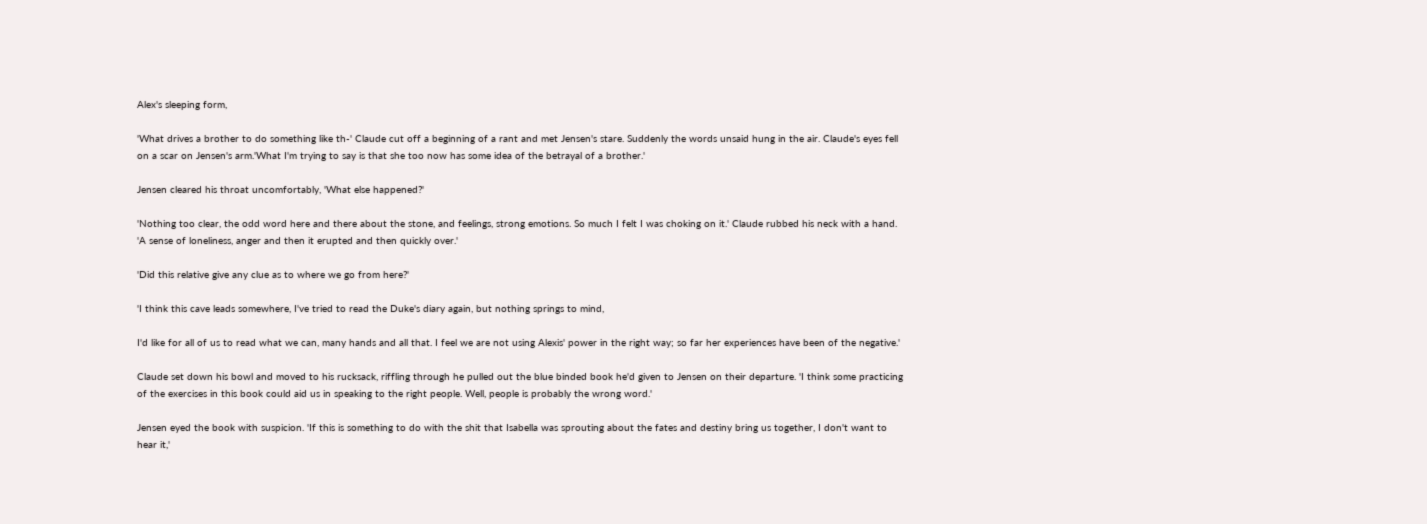Alex's sleeping form,

'What drives a brother to do something like th-' Claude cut off a beginning of a rant and met Jensen's stare. Suddenly the words unsaid hung in the air. Claude's eyes fell on a scar on Jensen's arm.'What I'm trying to say is that she too now has some idea of the betrayal of a brother.'

Jensen cleared his throat uncomfortably, 'What else happened?'

'Nothing too clear, the odd word here and there about the stone, and feelings, strong emotions. So much I felt I was choking on it.' Claude rubbed his neck with a hand. 'A sense of loneliness, anger and then it erupted and then quickly over.'

'Did this relative give any clue as to where we go from here?'

'I think this cave leads somewhere, I've tried to read the Duke's diary again, but nothing springs to mind,

I'd like for all of us to read what we can, many hands and all that. I feel we are not using Alexis' power in the right way; so far her experiences have been of the negative.'

Claude set down his bowl and moved to his rucksack, riffling through he pulled out the blue binded book he'd given to Jensen on their departure. 'I think some practicing of the exercises in this book could aid us in speaking to the right people. Well, people is probably the wrong word.'

Jensen eyed the book with suspicion. 'If this is something to do with the shit that Isabella was sprouting about the fates and destiny bring us together, I don't want to hear it,'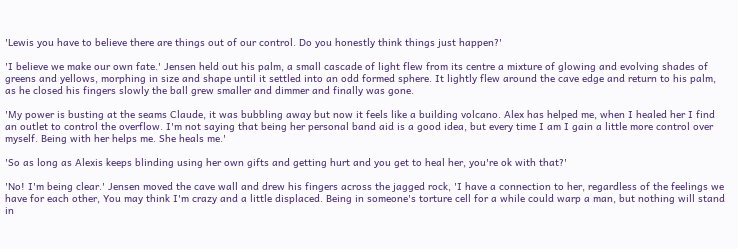'Lewis you have to believe there are things out of our control. Do you honestly think things just happen?'

'I believe we make our own fate.' Jensen held out his palm, a small cascade of light flew from its centre a mixture of glowing and evolving shades of greens and yellows, morphing in size and shape until it settled into an odd formed sphere. It lightly flew around the cave edge and return to his palm, as he closed his fingers slowly the ball grew smaller and dimmer and finally was gone.

'My power is busting at the seams Claude, it was bubbling away but now it feels like a building volcano. Alex has helped me, when I healed her I find an outlet to control the overflow. I'm not saying that being her personal band aid is a good idea, but every time I am I gain a little more control over myself. Being with her helps me. She heals me.'

'So as long as Alexis keeps blinding using her own gifts and getting hurt and you get to heal her, you're ok with that?'

'No! I'm being clear.' Jensen moved the cave wall and drew his fingers across the jagged rock, 'I have a connection to her, regardless of the feelings we have for each other, You may think I'm crazy and a little displaced. Being in someone's torture cell for a while could warp a man, but nothing will stand in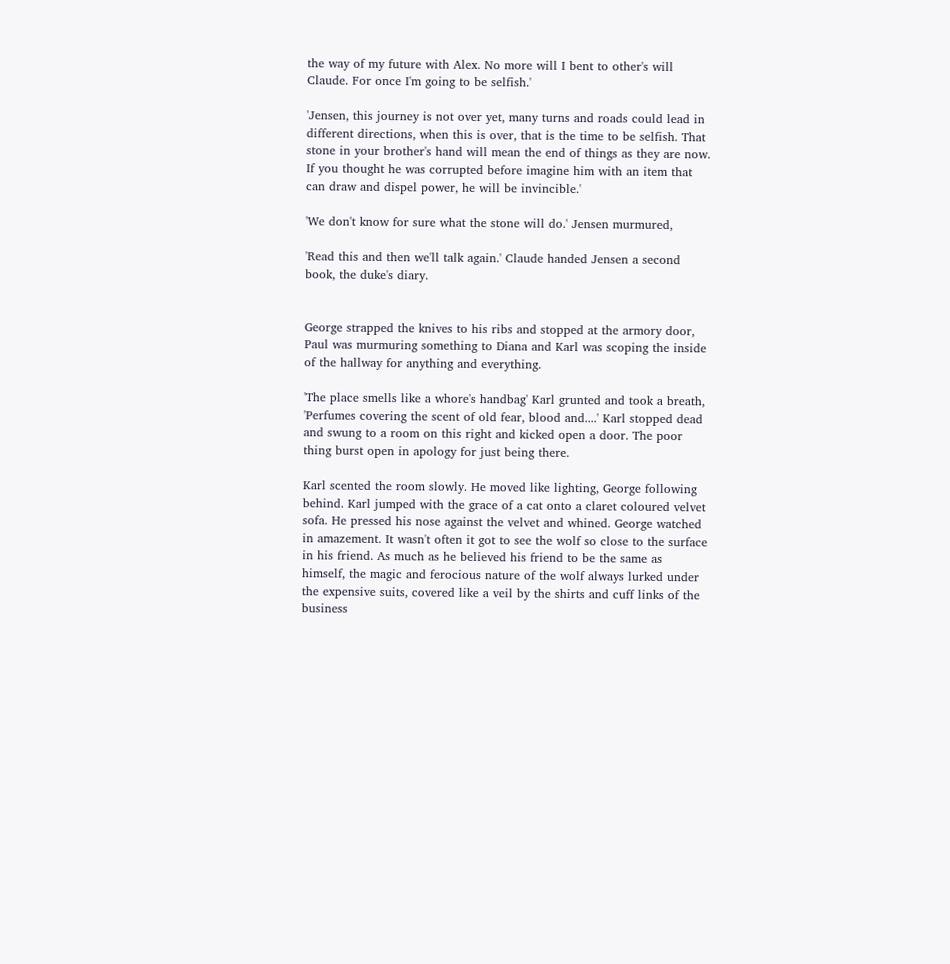the way of my future with Alex. No more will I bent to other's will Claude. For once I'm going to be selfish.'

'Jensen, this journey is not over yet, many turns and roads could lead in different directions, when this is over, that is the time to be selfish. That stone in your brother's hand will mean the end of things as they are now. If you thought he was corrupted before imagine him with an item that can draw and dispel power, he will be invincible.'

'We don't know for sure what the stone will do.' Jensen murmured,

'Read this and then we'll talk again.' Claude handed Jensen a second book, the duke's diary.


George strapped the knives to his ribs and stopped at the armory door, Paul was murmuring something to Diana and Karl was scoping the inside of the hallway for anything and everything.

'The place smells like a whore's handbag' Karl grunted and took a breath, 'Perfumes covering the scent of old fear, blood and....' Karl stopped dead and swung to a room on this right and kicked open a door. The poor thing burst open in apology for just being there.

Karl scented the room slowly. He moved like lighting, George following behind. Karl jumped with the grace of a cat onto a claret coloured velvet sofa. He pressed his nose against the velvet and whined. George watched in amazement. It wasn't often it got to see the wolf so close to the surface in his friend. As much as he believed his friend to be the same as himself, the magic and ferocious nature of the wolf always lurked under the expensive suits, covered like a veil by the shirts and cuff links of the business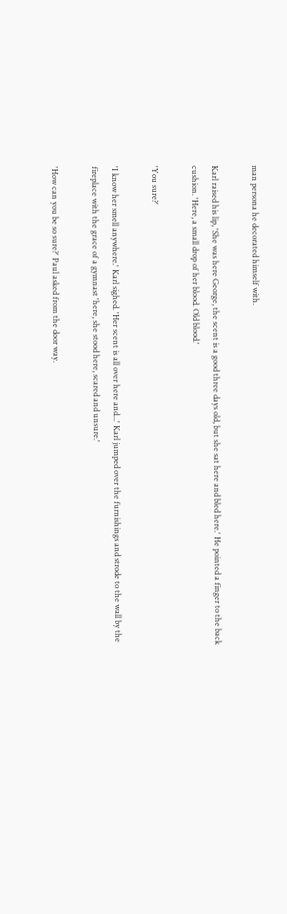man persona he decorated himself with.

Karl raised his lip, 'She was here George, the scent is a good three days old, but she sat here and bled here.' He pointed a finger to the back cushion. 'Here, a small drop of her blood. Old blood.'

'You sure?'

'I know her smell anywhere.' Karl sighed. 'Her scent is all over here and...' Karl jumped over the furnishings and strode to the wall by the fireplace with the grace of a gymnast 'here, she stood here, scared and unsure.'

'How can you be so sure?' Paul asked from the door way.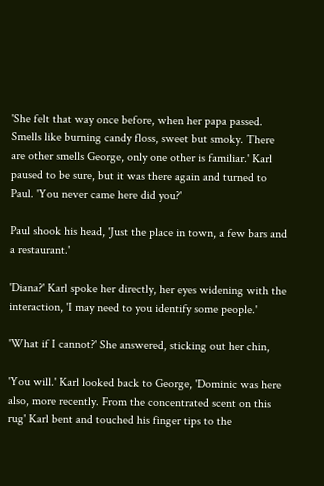'She felt that way once before, when her papa passed. Smells like burning candy floss, sweet but smoky. There are other smells George, only one other is familiar.' Karl paused to be sure, but it was there again and turned to Paul. 'You never came here did you?'

Paul shook his head, 'Just the place in town, a few bars and a restaurant.'

'Diana?' Karl spoke her directly, her eyes widening with the interaction, 'I may need to you identify some people.'

'What if I cannot?' She answered, sticking out her chin,

'You will.' Karl looked back to George, 'Dominic was here also, more recently. From the concentrated scent on this rug' Karl bent and touched his finger tips to the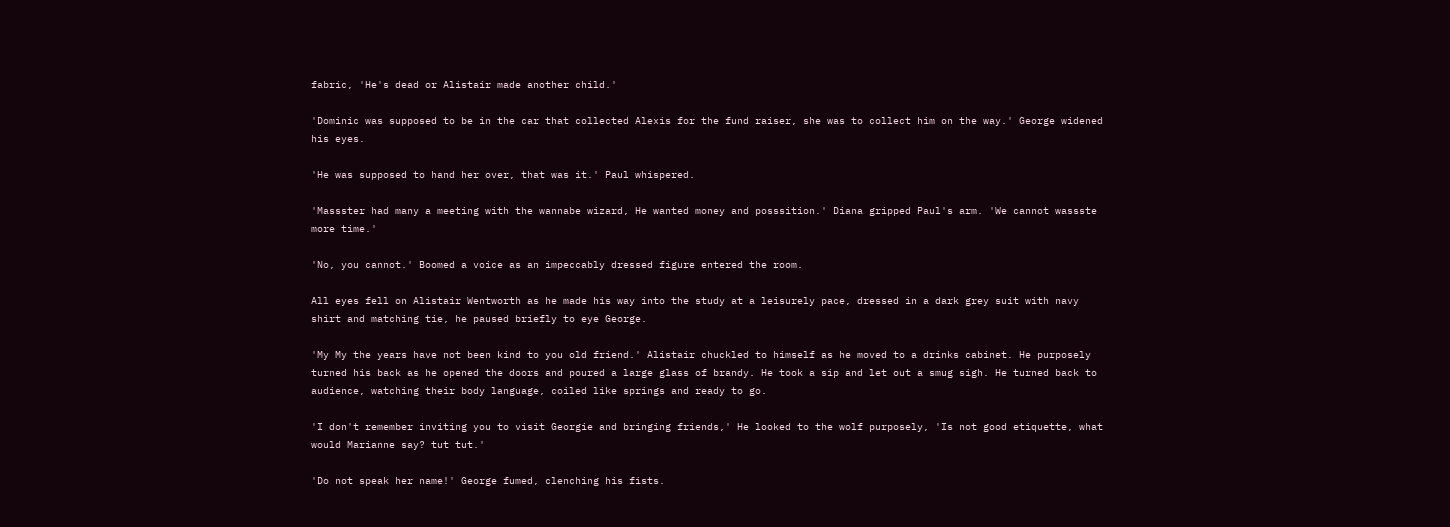fabric, 'He's dead or Alistair made another child.'

'Dominic was supposed to be in the car that collected Alexis for the fund raiser, she was to collect him on the way.' George widened his eyes.

'He was supposed to hand her over, that was it.' Paul whispered.

'Massster had many a meeting with the wannabe wizard, He wanted money and posssition.' Diana gripped Paul's arm. 'We cannot wassste more time.'

'No, you cannot.' Boomed a voice as an impeccably dressed figure entered the room.

All eyes fell on Alistair Wentworth as he made his way into the study at a leisurely pace, dressed in a dark grey suit with navy shirt and matching tie, he paused briefly to eye George.

'My My the years have not been kind to you old friend.' Alistair chuckled to himself as he moved to a drinks cabinet. He purposely turned his back as he opened the doors and poured a large glass of brandy. He took a sip and let out a smug sigh. He turned back to audience, watching their body language, coiled like springs and ready to go.

'I don't remember inviting you to visit Georgie and bringing friends,' He looked to the wolf purposely, 'Is not good etiquette, what would Marianne say? tut tut.'

'Do not speak her name!' George fumed, clenching his fists.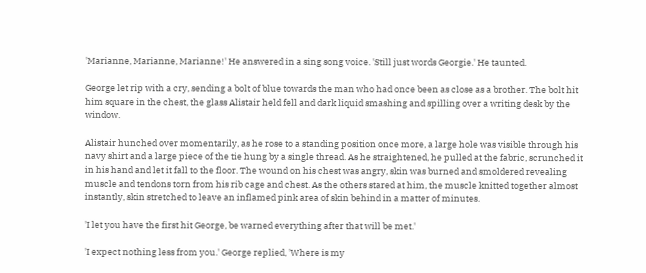'Marianne, Marianne, Marianne!' He answered in a sing song voice. 'Still just words Georgie.' He taunted.

George let rip with a cry, sending a bolt of blue towards the man who had once been as close as a brother. The bolt hit him square in the chest, the glass Alistair held fell and dark liquid smashing and spilling over a writing desk by the window.

Alistair hunched over momentarily, as he rose to a standing position once more, a large hole was visible through his navy shirt and a large piece of the tie hung by a single thread. As he straightened, he pulled at the fabric, scrunched it in his hand and let it fall to the floor. The wound on his chest was angry, skin was burned and smoldered revealing muscle and tendons torn from his rib cage and chest. As the others stared at him, the muscle knitted together almost instantly, skin stretched to leave an inflamed pink area of skin behind in a matter of minutes.

'I let you have the first hit George, be warned everything after that will be met.'

'I expect nothing less from you.' George replied, 'Where is my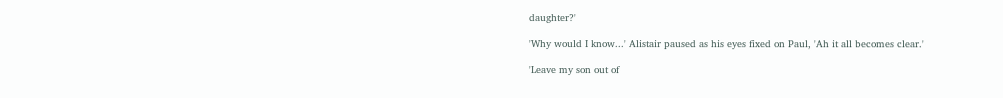daughter?'

'Why would I know...' Alistair paused as his eyes fixed on Paul, 'Ah it all becomes clear.'

'Leave my son out of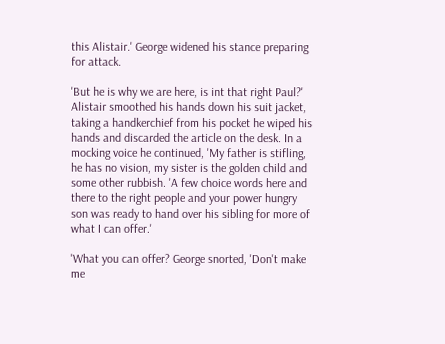this Alistair.' George widened his stance preparing for attack.

'But he is why we are here, is int that right Paul?' Alistair smoothed his hands down his suit jacket, taking a handkerchief from his pocket he wiped his hands and discarded the article on the desk. In a mocking voice he continued, 'My father is stifling, he has no vision, my sister is the golden child and some other rubbish. 'A few choice words here and there to the right people and your power hungry son was ready to hand over his sibling for more of what I can offer.'

'What you can offer? George snorted, 'Don't make me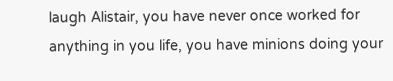laugh Alistair, you have never once worked for anything in you life, you have minions doing your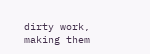dirty work, making them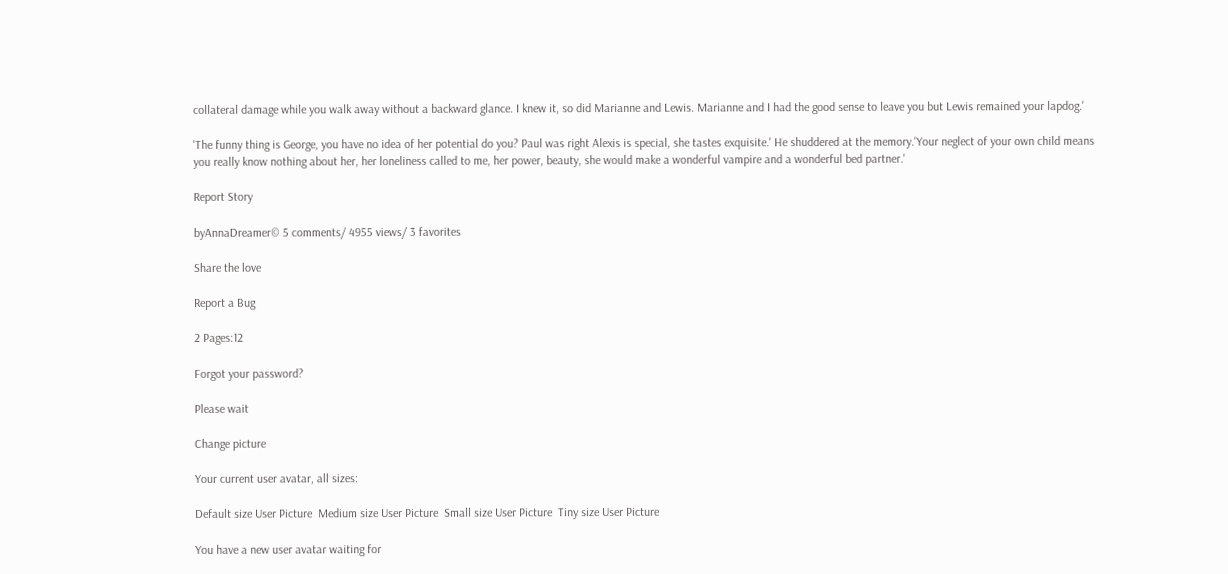collateral damage while you walk away without a backward glance. I knew it, so did Marianne and Lewis. Marianne and I had the good sense to leave you but Lewis remained your lapdog.'

'The funny thing is George, you have no idea of her potential do you? Paul was right Alexis is special, she tastes exquisite.' He shuddered at the memory.'Your neglect of your own child means you really know nothing about her, her loneliness called to me, her power, beauty, she would make a wonderful vampire and a wonderful bed partner.'

Report Story

byAnnaDreamer© 5 comments/ 4955 views/ 3 favorites

Share the love

Report a Bug

2 Pages:12

Forgot your password?

Please wait

Change picture

Your current user avatar, all sizes:

Default size User Picture  Medium size User Picture  Small size User Picture  Tiny size User Picture

You have a new user avatar waiting for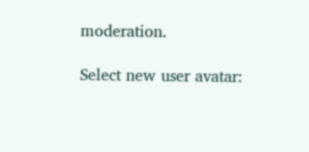moderation.

Select new user avatar: